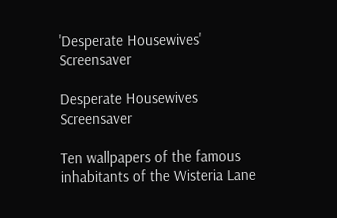'Desperate Housewives' Screensaver

Desperate Housewives Screensaver

Ten wallpapers of the famous inhabitants of the Wisteria Lane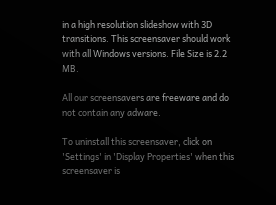in a high resolution slideshow with 3D transitions. This screensaver should work with all Windows versions. File Size is 2.2 MB.

All our screensavers are freeware and do not contain any adware.

To uninstall this screensaver, click on 'Settings' in 'Display Properties' when this screensaver is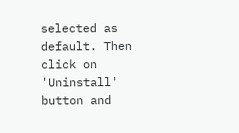selected as default. Then click on 'Uninstall' button and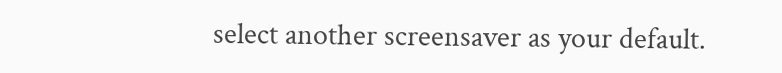select another screensaver as your default.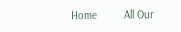Home         All Our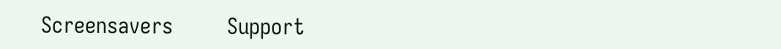Screensavers         Support